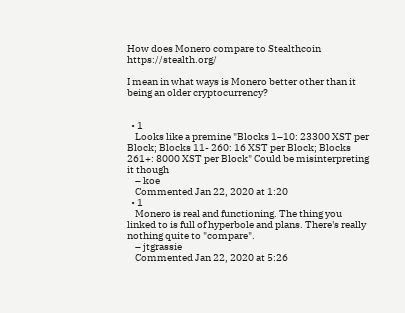How does Monero compare to Stealthcoin https://stealth.org/

I mean in what ways is Monero better other than it being an older cryptocurrency?


  • 1
    Looks like a premine "Blocks 1–10: 23300 XST per Block; Blocks 11- 260: 16 XST per Block; Blocks 261+: 8000 XST per Block" Could be misinterpreting it though
    – koe
    Commented Jan 22, 2020 at 1:20
  • 1
    Monero is real and functioning. The thing you linked to is full of hyperbole and plans. There's really nothing quite to "compare".
    – jtgrassie
    Commented Jan 22, 2020 at 5:26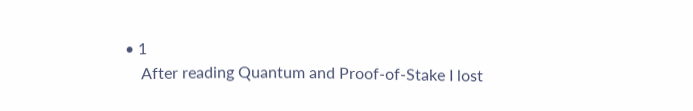• 1
    After reading Quantum and Proof-of-Stake I lost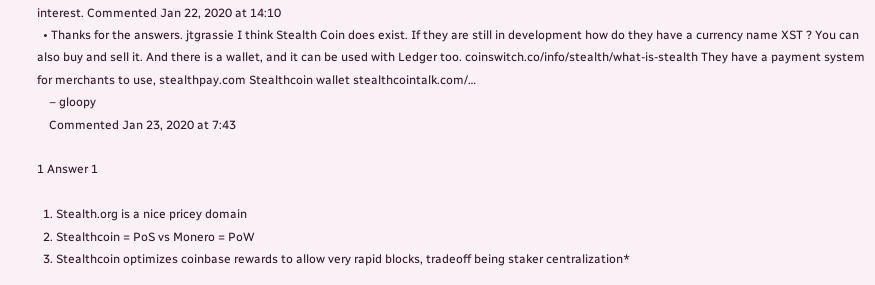interest. Commented Jan 22, 2020 at 14:10
  • Thanks for the answers. jtgrassie I think Stealth Coin does exist. If they are still in development how do they have a currency name XST ? You can also buy and sell it. And there is a wallet, and it can be used with Ledger too. coinswitch.co/info/stealth/what-is-stealth They have a payment system for merchants to use, stealthpay.com Stealthcoin wallet stealthcointalk.com/…
    – gloopy
    Commented Jan 23, 2020 at 7:43

1 Answer 1

  1. Stealth.org is a nice pricey domain
  2. Stealthcoin = PoS vs Monero = PoW
  3. Stealthcoin optimizes coinbase rewards to allow very rapid blocks, tradeoff being staker centralization*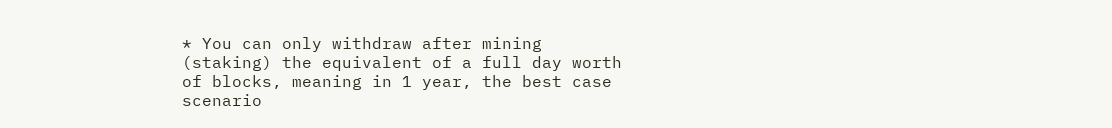* You can only withdraw after mining (staking) the equivalent of a full day worth of blocks, meaning in 1 year, the best case scenario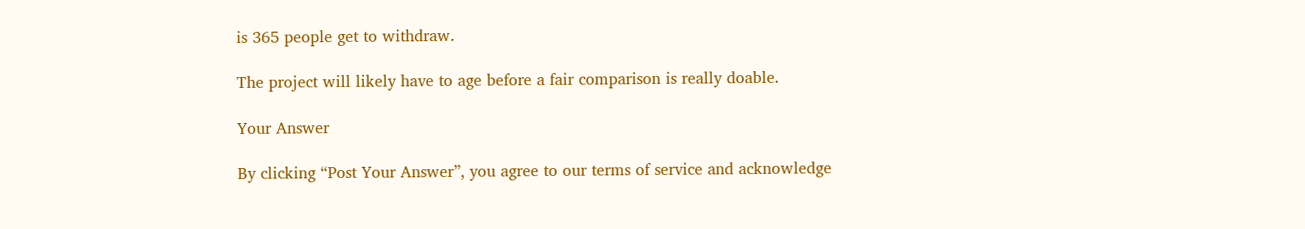is 365 people get to withdraw.

The project will likely have to age before a fair comparison is really doable.

Your Answer

By clicking “Post Your Answer”, you agree to our terms of service and acknowledge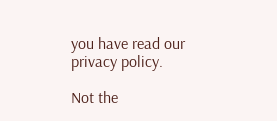you have read our privacy policy.

Not the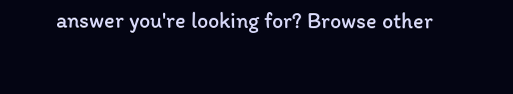answer you're looking for? Browse other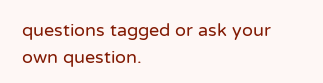questions tagged or ask your own question.